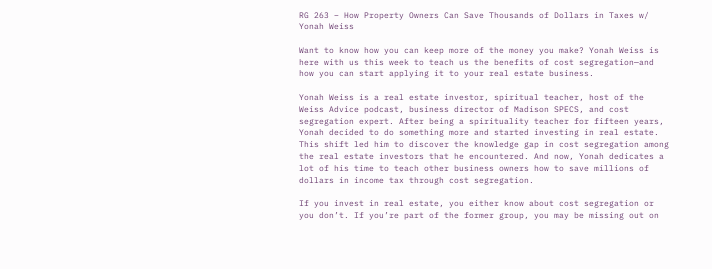RG 263 – How Property Owners Can Save Thousands of Dollars in Taxes w/ Yonah Weiss

Want to know how you can keep more of the money you make? Yonah Weiss is here with us this week to teach us the benefits of cost segregation—and how you can start applying it to your real estate business.

Yonah Weiss is a real estate investor, spiritual teacher, host of the Weiss Advice podcast, business director of Madison SPECS, and cost segregation expert. After being a spirituality teacher for fifteen years, Yonah decided to do something more and started investing in real estate. This shift led him to discover the knowledge gap in cost segregation among the real estate investors that he encountered. And now, Yonah dedicates a lot of his time to teach other business owners how to save millions of dollars in income tax through cost segregation.

If you invest in real estate, you either know about cost segregation or you don’t. If you’re part of the former group, you may be missing out on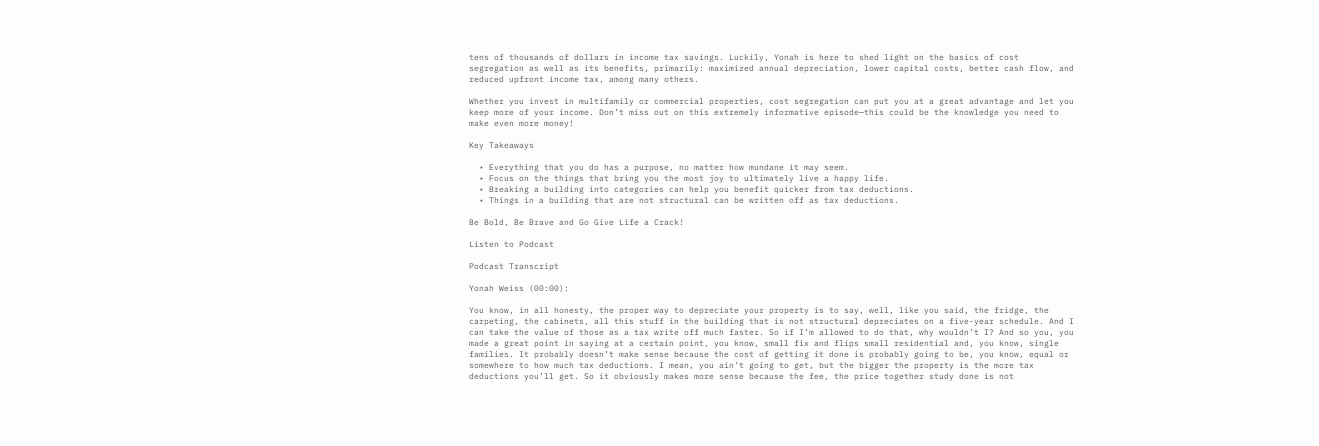tens of thousands of dollars in income tax savings. Luckily, Yonah is here to shed light on the basics of cost segregation as well as its benefits, primarily: maximized annual depreciation, lower capital costs, better cash flow, and reduced upfront income tax, among many others.

Whether you invest in multifamily or commercial properties, cost segregation can put you at a great advantage and let you keep more of your income. Don’t miss out on this extremely informative episode—this could be the knowledge you need to make even more money!

Key Takeaways

  • Everything that you do has a purpose, no matter how mundane it may seem.
  • Focus on the things that bring you the most joy to ultimately live a happy life.
  • Breaking a building into categories can help you benefit quicker from tax deductions.
  • Things in a building that are not structural can be written off as tax deductions.

Be Bold, Be Brave and Go Give Life a Crack!

Listen to Podcast

Podcast Transcript

Yonah Weiss (00:00):

You know, in all honesty, the proper way to depreciate your property is to say, well, like you said, the fridge, the carpeting, the cabinets, all this stuff in the building that is not structural depreciates on a five-year schedule. And I can take the value of those as a tax write off much faster. So if I’m allowed to do that, why wouldn’t I? And so you, you made a great point in saying at a certain point, you know, small fix and flips small residential and, you know, single families. It probably doesn’t make sense because the cost of getting it done is probably going to be, you know, equal or somewhere to how much tax deductions. I mean, you ain’t going to get, but the bigger the property is the more tax deductions you’ll get. So it obviously makes more sense because the fee, the price together study done is not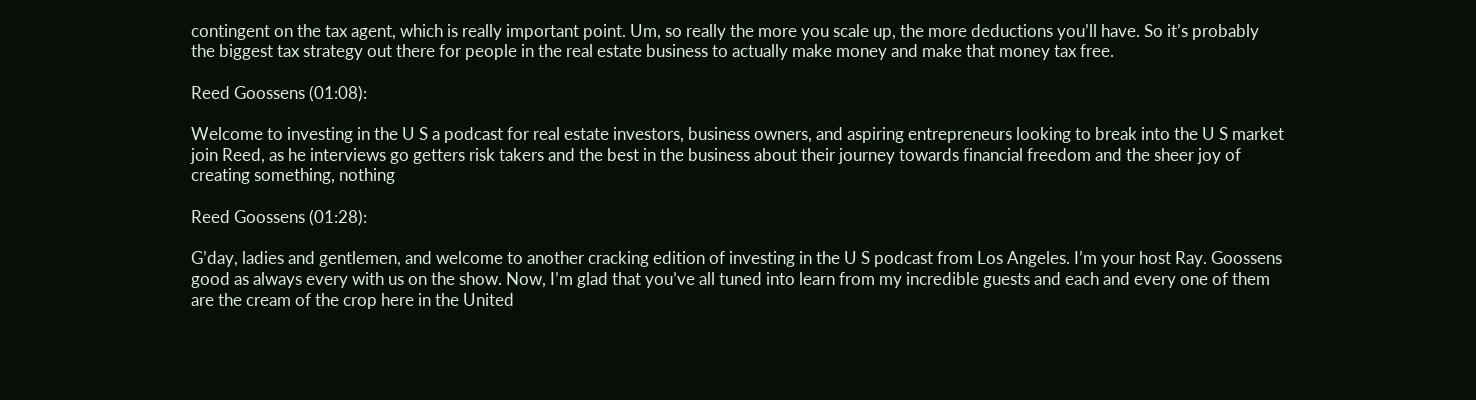contingent on the tax agent, which is really important point. Um, so really the more you scale up, the more deductions you’ll have. So it’s probably the biggest tax strategy out there for people in the real estate business to actually make money and make that money tax free.

Reed Goossens (01:08):

Welcome to investing in the U S a podcast for real estate investors, business owners, and aspiring entrepreneurs looking to break into the U S market join Reed, as he interviews go getters risk takers and the best in the business about their journey towards financial freedom and the sheer joy of creating something, nothing

Reed Goossens (01:28):

G’day, ladies and gentlemen, and welcome to another cracking edition of investing in the U S podcast from Los Angeles. I’m your host Ray. Goossens good as always every with us on the show. Now, I’m glad that you’ve all tuned into learn from my incredible guests and each and every one of them are the cream of the crop here in the United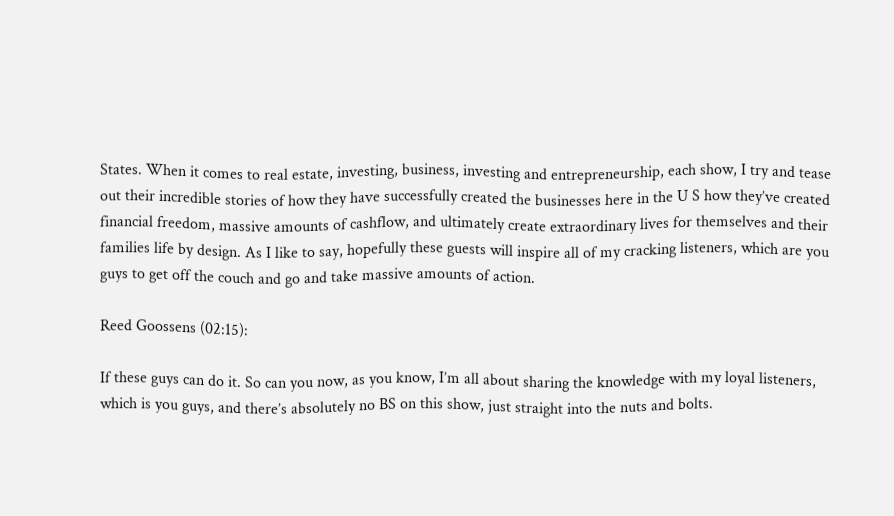States. When it comes to real estate, investing, business, investing and entrepreneurship, each show, I try and tease out their incredible stories of how they have successfully created the businesses here in the U S how they’ve created financial freedom, massive amounts of cashflow, and ultimately create extraordinary lives for themselves and their families life by design. As I like to say, hopefully these guests will inspire all of my cracking listeners, which are you guys to get off the couch and go and take massive amounts of action.

Reed Goossens (02:15):

If these guys can do it. So can you now, as you know, I’m all about sharing the knowledge with my loyal listeners, which is you guys, and there’s absolutely no BS on this show, just straight into the nuts and bolts.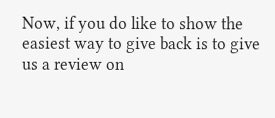Now, if you do like to show the easiest way to give back is to give us a review on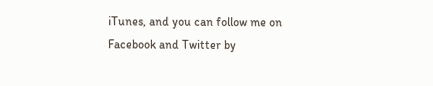iTunes, and you can follow me on Facebook and Twitter by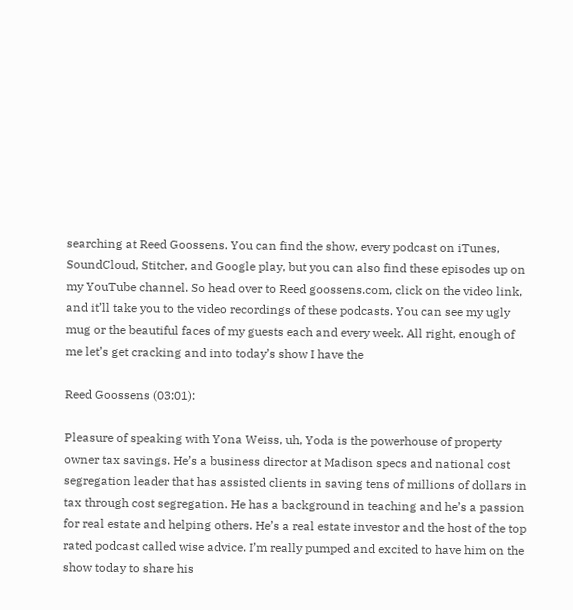searching at Reed Goossens. You can find the show, every podcast on iTunes, SoundCloud, Stitcher, and Google play, but you can also find these episodes up on my YouTube channel. So head over to Reed goossens.com, click on the video link, and it’ll take you to the video recordings of these podcasts. You can see my ugly mug or the beautiful faces of my guests each and every week. All right, enough of me let’s get cracking and into today’s show I have the

Reed Goossens (03:01):

Pleasure of speaking with Yona Weiss, uh, Yoda is the powerhouse of property owner tax savings. He’s a business director at Madison specs and national cost segregation leader that has assisted clients in saving tens of millions of dollars in tax through cost segregation. He has a background in teaching and he’s a passion for real estate and helping others. He’s a real estate investor and the host of the top rated podcast called wise advice. I’m really pumped and excited to have him on the show today to share his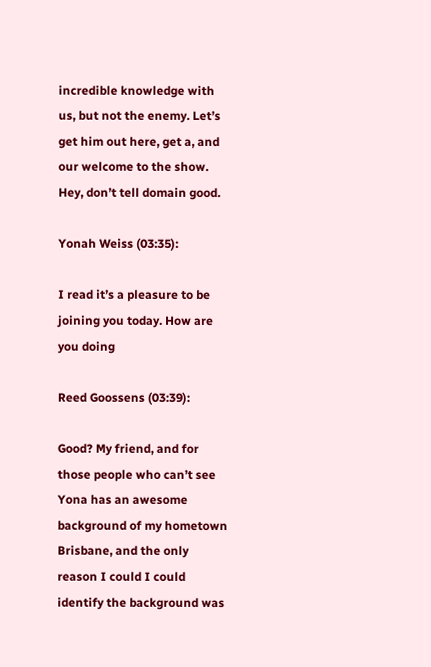incredible knowledge with us, but not the enemy. Let’s get him out here, get a, and our welcome to the show. Hey, don’t tell domain good.

Yonah Weiss (03:35):

I read it’s a pleasure to be joining you today. How are you doing

Reed Goossens (03:39):

Good? My friend, and for those people who can’t see Yona has an awesome background of my hometown Brisbane, and the only reason I could I could identify the background was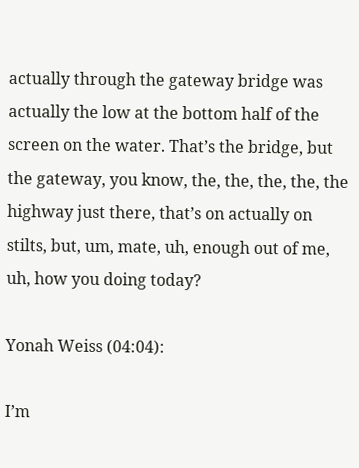actually through the gateway bridge was actually the low at the bottom half of the screen on the water. That’s the bridge, but the gateway, you know, the, the, the, the, the highway just there, that’s on actually on stilts, but, um, mate, uh, enough out of me, uh, how you doing today?

Yonah Weiss (04:04):

I’m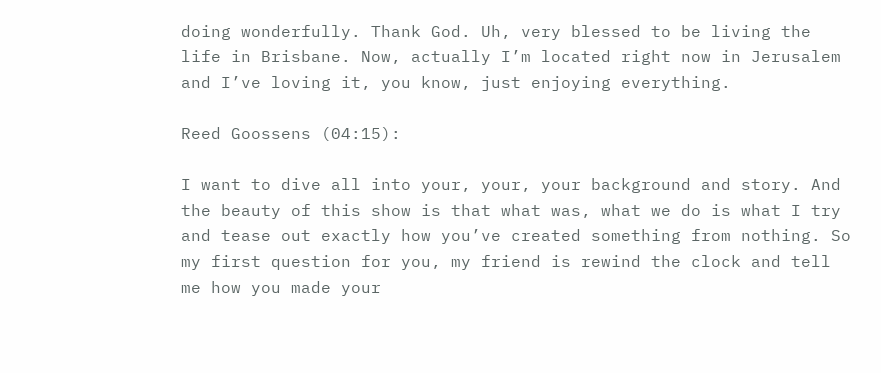doing wonderfully. Thank God. Uh, very blessed to be living the life in Brisbane. Now, actually I’m located right now in Jerusalem and I’ve loving it, you know, just enjoying everything.

Reed Goossens (04:15):

I want to dive all into your, your, your background and story. And the beauty of this show is that what was, what we do is what I try and tease out exactly how you’ve created something from nothing. So my first question for you, my friend is rewind the clock and tell me how you made your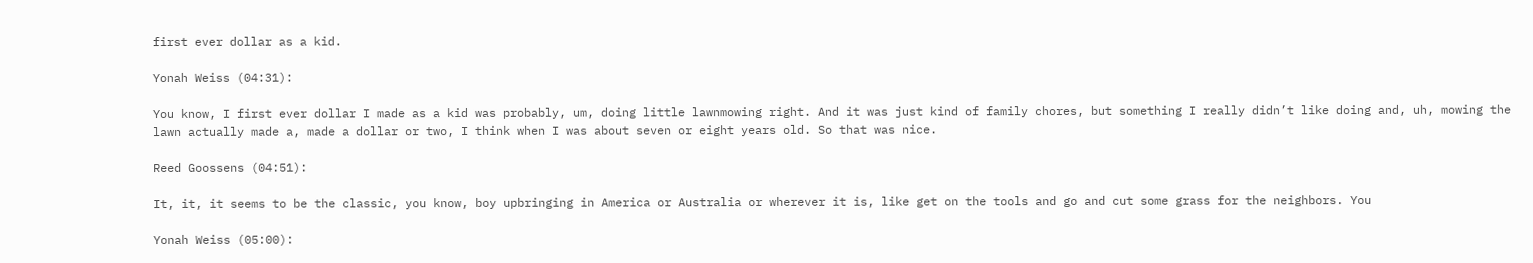first ever dollar as a kid.

Yonah Weiss (04:31):

You know, I first ever dollar I made as a kid was probably, um, doing little lawnmowing right. And it was just kind of family chores, but something I really didn’t like doing and, uh, mowing the lawn actually made a, made a dollar or two, I think when I was about seven or eight years old. So that was nice.

Reed Goossens (04:51):

It, it, it seems to be the classic, you know, boy upbringing in America or Australia or wherever it is, like get on the tools and go and cut some grass for the neighbors. You

Yonah Weiss (05:00):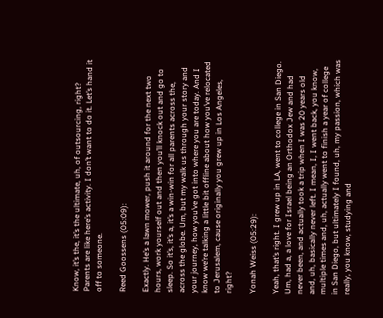Know, it’s the, it’s the ultimate, uh, of outsourcing, right? Parents are like here’s activity. I don’t want to do it. Let’s hand it off to someone.

Reed Goossens (05:09):

Exactly. He’s a lawn mower, push it around for the next two hours, work yourself out and then you’ll knock out and go to sleep. So it’s, it’s a, it’s a win-win for all parents across the, across the globe. Um, but my walk us through your story and your journey, how you’ve got into where you are today. And I know we’re talking a little bit offline about how you’ve relocated to Jerusalem, cause originally you grew up in Los Angeles, right?

Yonah Weiss (05:29):

Yeah, that’s right. I grew up in LA, went to college in San Diego. Um, had a, a love for Israel being an Orthodox Jew and had never been, and actually took a trip when I was 20 years old and, uh, basically never left. I mean, I, I went back, you know, multiple times and, uh, actually went to finish a year of college in San Diego, but ultimately I found, uh, my passion, which was really, you know, studying and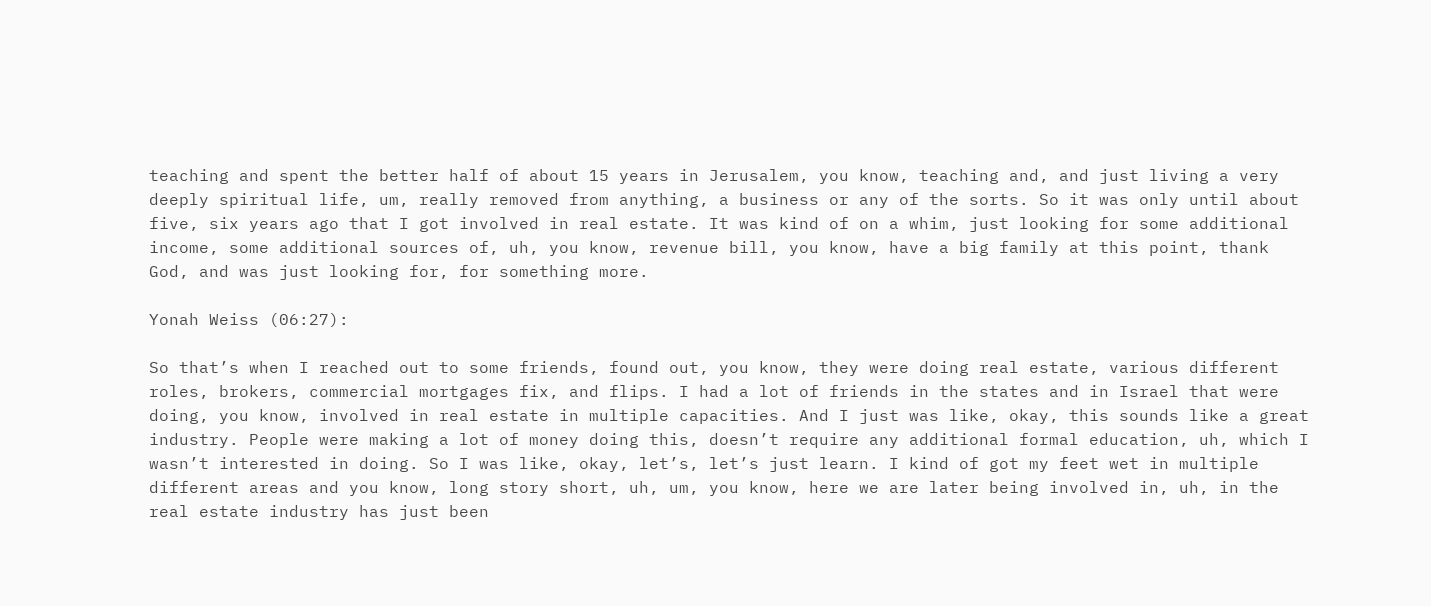teaching and spent the better half of about 15 years in Jerusalem, you know, teaching and, and just living a very deeply spiritual life, um, really removed from anything, a business or any of the sorts. So it was only until about five, six years ago that I got involved in real estate. It was kind of on a whim, just looking for some additional income, some additional sources of, uh, you know, revenue bill, you know, have a big family at this point, thank God, and was just looking for, for something more.

Yonah Weiss (06:27):

So that’s when I reached out to some friends, found out, you know, they were doing real estate, various different roles, brokers, commercial mortgages fix, and flips. I had a lot of friends in the states and in Israel that were doing, you know, involved in real estate in multiple capacities. And I just was like, okay, this sounds like a great industry. People were making a lot of money doing this, doesn’t require any additional formal education, uh, which I wasn’t interested in doing. So I was like, okay, let’s, let’s just learn. I kind of got my feet wet in multiple different areas and you know, long story short, uh, um, you know, here we are later being involved in, uh, in the real estate industry has just been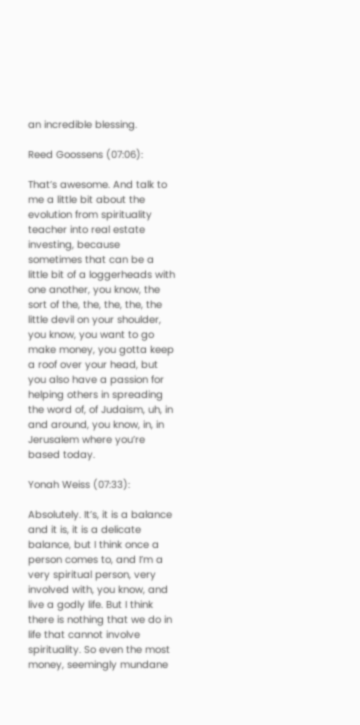an incredible blessing.

Reed Goossens (07:06):

That’s awesome. And talk to me a little bit about the evolution from spirituality teacher into real estate investing, because sometimes that can be a little bit of a loggerheads with one another, you know, the sort of the, the, the, the, the little devil on your shoulder, you know, you want to go make money, you gotta keep a roof over your head, but you also have a passion for helping others in spreading the word of, of Judaism, uh, in and around, you know, in, in Jerusalem where you’re based today.

Yonah Weiss (07:33):

Absolutely. It’s, it is a balance and it is, it is a delicate balance, but I think once a person comes to, and I’m a very spiritual person, very involved with, you know, and live a godly life. But I think there is nothing that we do in life that cannot involve spirituality. So even the most money, seemingly mundane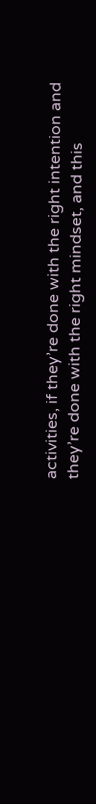activities, if they’re done with the right intention and they’re done with the right mindset, and this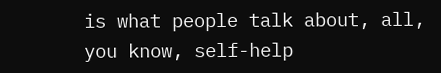is what people talk about, all, you know, self-help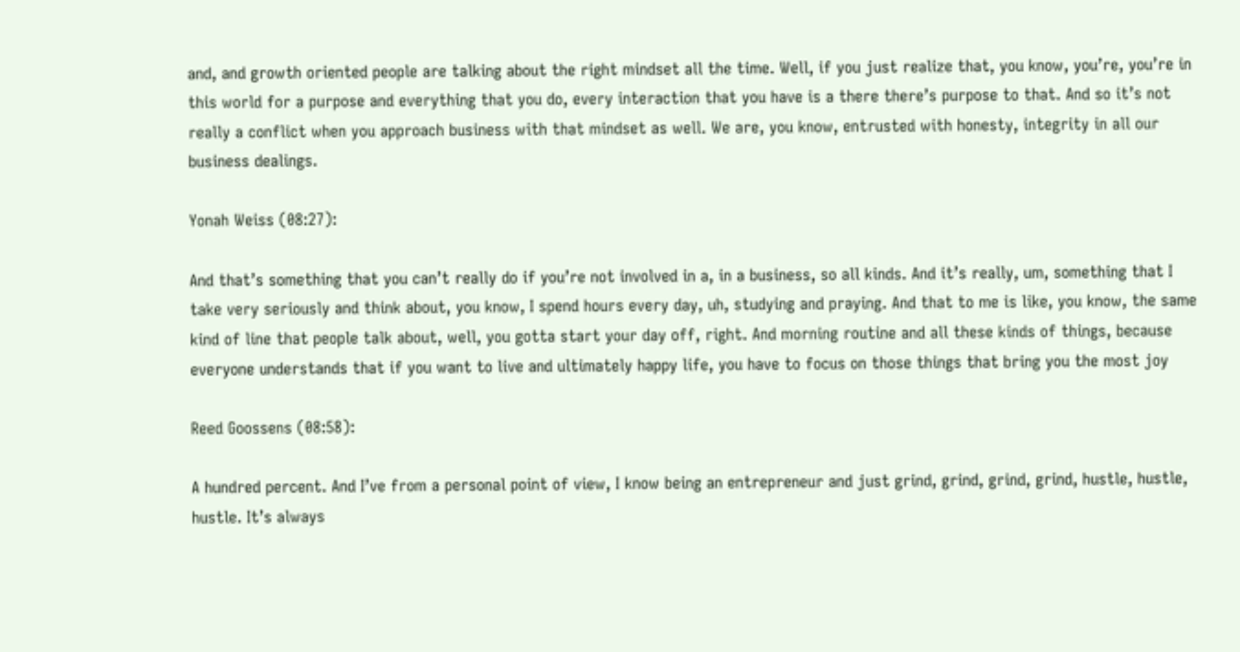and, and growth oriented people are talking about the right mindset all the time. Well, if you just realize that, you know, you’re, you’re in this world for a purpose and everything that you do, every interaction that you have is a there there’s purpose to that. And so it’s not really a conflict when you approach business with that mindset as well. We are, you know, entrusted with honesty, integrity in all our business dealings.

Yonah Weiss (08:27):

And that’s something that you can’t really do if you’re not involved in a, in a business, so all kinds. And it’s really, um, something that I take very seriously and think about, you know, I spend hours every day, uh, studying and praying. And that to me is like, you know, the same kind of line that people talk about, well, you gotta start your day off, right. And morning routine and all these kinds of things, because everyone understands that if you want to live and ultimately happy life, you have to focus on those things that bring you the most joy

Reed Goossens (08:58):

A hundred percent. And I’ve from a personal point of view, I know being an entrepreneur and just grind, grind, grind, grind, hustle, hustle, hustle. It’s always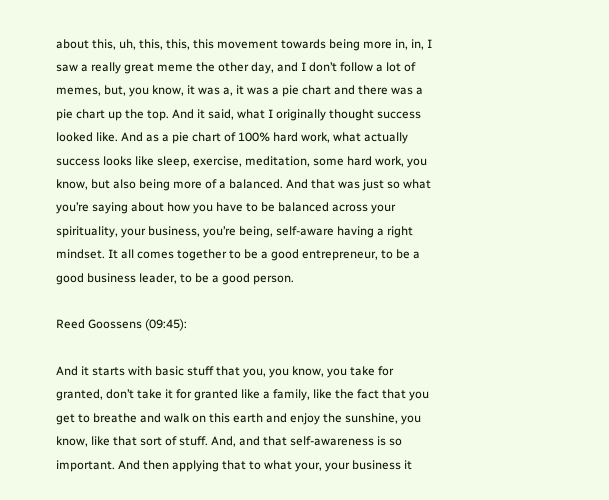about this, uh, this, this, this movement towards being more in, in, I saw a really great meme the other day, and I don’t follow a lot of memes, but, you know, it was a, it was a pie chart and there was a pie chart up the top. And it said, what I originally thought success looked like. And as a pie chart of 100% hard work, what actually success looks like sleep, exercise, meditation, some hard work, you know, but also being more of a balanced. And that was just so what you’re saying about how you have to be balanced across your spirituality, your business, you’re being, self-aware having a right mindset. It all comes together to be a good entrepreneur, to be a good business leader, to be a good person.

Reed Goossens (09:45):

And it starts with basic stuff that you, you know, you take for granted, don’t take it for granted like a family, like the fact that you get to breathe and walk on this earth and enjoy the sunshine, you know, like that sort of stuff. And, and that self-awareness is so important. And then applying that to what your, your business it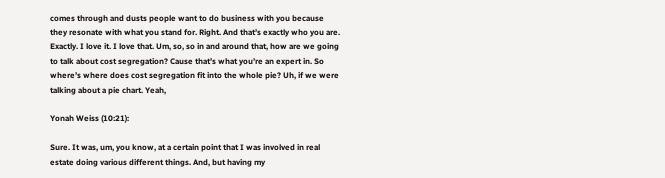comes through and dusts people want to do business with you because they resonate with what you stand for. Right. And that’s exactly who you are. Exactly. I love it. I love that. Um, so, so in and around that, how are we going to talk about cost segregation? Cause that’s what you’re an expert in. So where’s where does cost segregation fit into the whole pie? Uh, if we were talking about a pie chart. Yeah,

Yonah Weiss (10:21):

Sure. It was, um, you know, at a certain point that I was involved in real estate doing various different things. And, but having my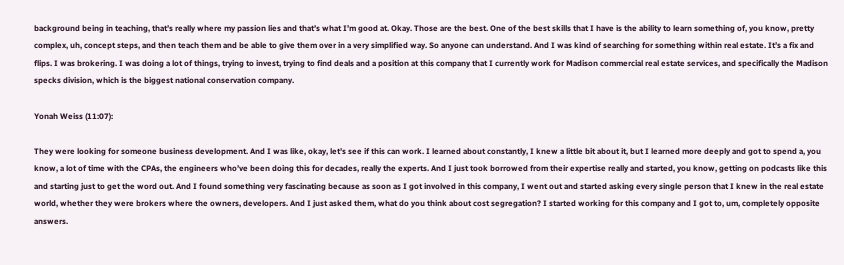background being in teaching, that’s really where my passion lies and that’s what I’m good at. Okay. Those are the best. One of the best skills that I have is the ability to learn something of, you know, pretty complex, uh, concept steps, and then teach them and be able to give them over in a very simplified way. So anyone can understand. And I was kind of searching for something within real estate. It’s a fix and flips. I was brokering. I was doing a lot of things, trying to invest, trying to find deals and a position at this company that I currently work for Madison commercial real estate services, and specifically the Madison specks division, which is the biggest national conservation company.

Yonah Weiss (11:07):

They were looking for someone business development. And I was like, okay, let’s see if this can work. I learned about constantly, I knew a little bit about it, but I learned more deeply and got to spend a, you know, a lot of time with the CPAs, the engineers who’ve been doing this for decades, really the experts. And I just took borrowed from their expertise really and started, you know, getting on podcasts like this and starting just to get the word out. And I found something very fascinating because as soon as I got involved in this company, I went out and started asking every single person that I knew in the real estate world, whether they were brokers where the owners, developers. And I just asked them, what do you think about cost segregation? I started working for this company and I got to, um, completely opposite answers.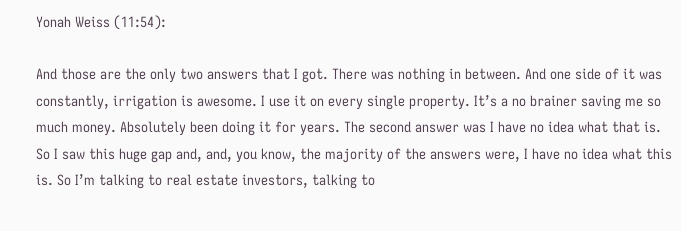Yonah Weiss (11:54):

And those are the only two answers that I got. There was nothing in between. And one side of it was constantly, irrigation is awesome. I use it on every single property. It’s a no brainer saving me so much money. Absolutely been doing it for years. The second answer was I have no idea what that is. So I saw this huge gap and, and, you know, the majority of the answers were, I have no idea what this is. So I’m talking to real estate investors, talking to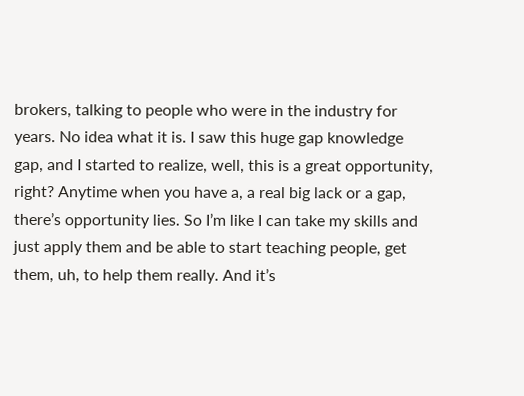brokers, talking to people who were in the industry for years. No idea what it is. I saw this huge gap knowledge gap, and I started to realize, well, this is a great opportunity, right? Anytime when you have a, a real big lack or a gap, there’s opportunity lies. So I’m like I can take my skills and just apply them and be able to start teaching people, get them, uh, to help them really. And it’s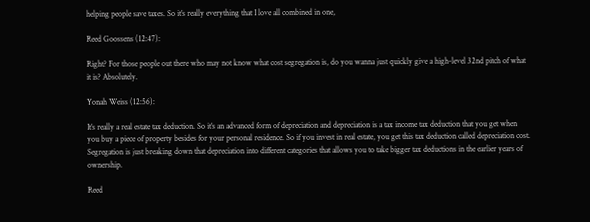helping people save taxes. So it’s really everything that I love all combined in one,

Reed Goossens (12:47):

Right? For those people out there who may not know what cost segregation is, do you wanna just quickly give a high-level 32nd pitch of what it is? Absolutely.

Yonah Weiss (12:56):

It’s really a real estate tax deduction. So it’s an advanced form of depreciation and depreciation is a tax income tax deduction that you get when you buy a piece of property besides for your personal residence. So if you invest in real estate, you get this tax deduction called depreciation cost. Segregation is just breaking down that depreciation into different categories that allows you to take bigger tax deductions in the earlier years of ownership.

Reed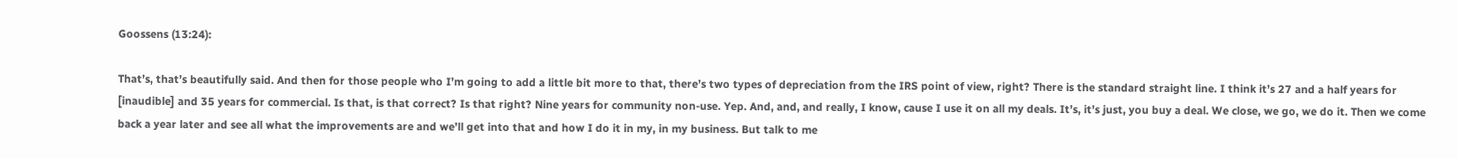Goossens (13:24):

That’s, that’s beautifully said. And then for those people who I’m going to add a little bit more to that, there’s two types of depreciation from the IRS point of view, right? There is the standard straight line. I think it’s 27 and a half years for [inaudible] and 35 years for commercial. Is that, is that correct? Is that right? Nine years for community non-use. Yep. And, and, and really, I know, cause I use it on all my deals. It’s, it’s just, you buy a deal. We close, we go, we do it. Then we come back a year later and see all what the improvements are and we’ll get into that and how I do it in my, in my business. But talk to me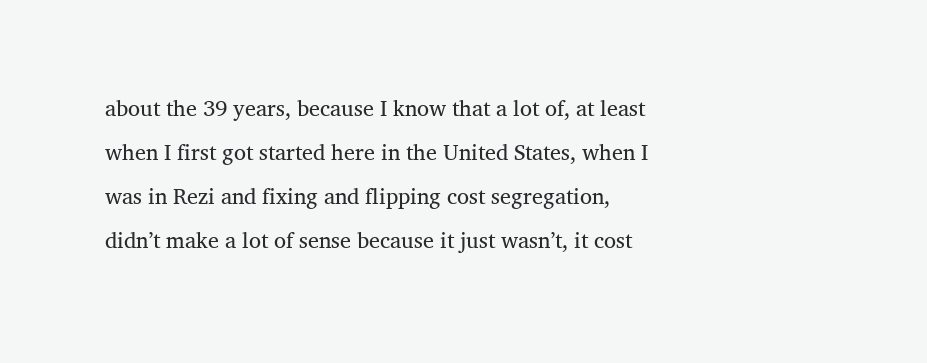about the 39 years, because I know that a lot of, at least when I first got started here in the United States, when I was in Rezi and fixing and flipping cost segregation, didn’t make a lot of sense because it just wasn’t, it cost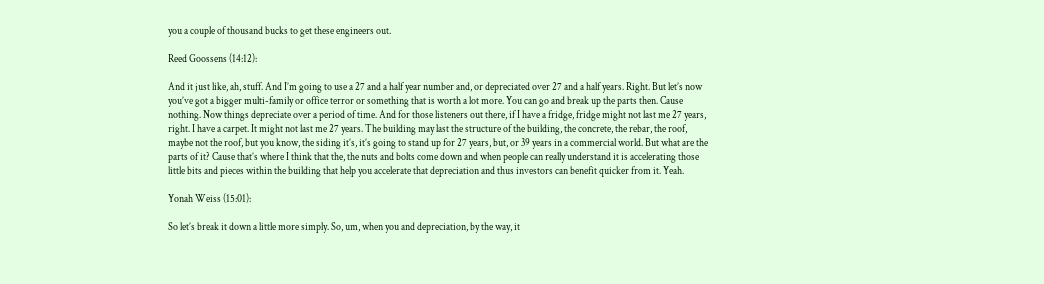you a couple of thousand bucks to get these engineers out.

Reed Goossens (14:12):

And it just like, ah, stuff. And I’m going to use a 27 and a half year number and, or depreciated over 27 and a half years. Right. But let’s now you’ve got a bigger multi-family or office terror or something that is worth a lot more. You can go and break up the parts then. Cause nothing. Now things depreciate over a period of time. And for those listeners out there, if I have a fridge, fridge might not last me 27 years, right. I have a carpet. It might not last me 27 years. The building may last the structure of the building, the concrete, the rebar, the roof, maybe not the roof, but you know, the siding it’s, it’s going to stand up for 27 years, but, or 39 years in a commercial world. But what are the parts of it? Cause that’s where I think that the, the nuts and bolts come down and when people can really understand it is accelerating those little bits and pieces within the building that help you accelerate that depreciation and thus investors can benefit quicker from it. Yeah.

Yonah Weiss (15:01):

So let’s break it down a little more simply. So, um, when you and depreciation, by the way, it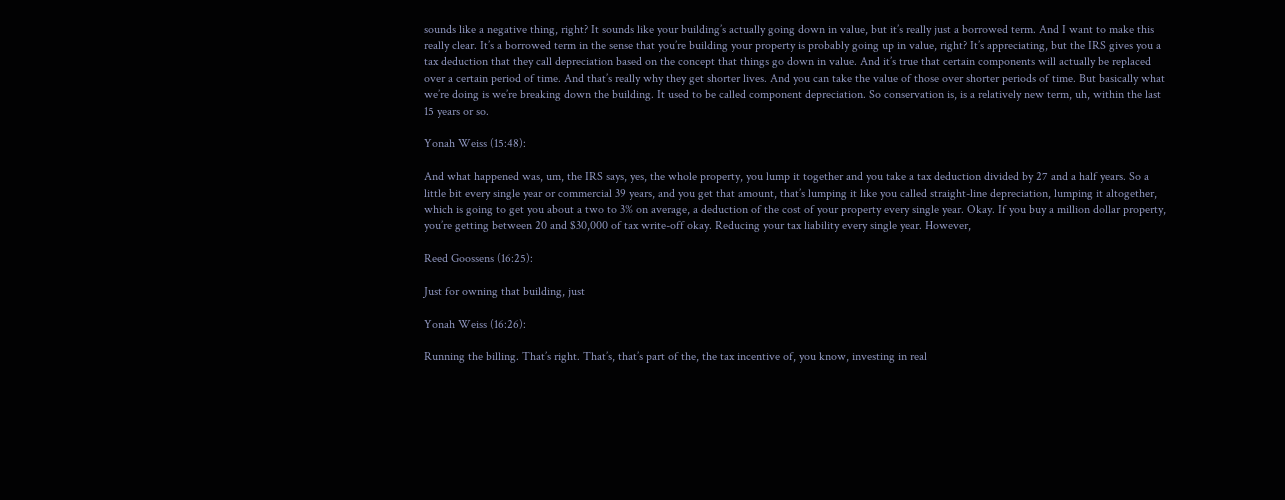sounds like a negative thing, right? It sounds like your building’s actually going down in value, but it’s really just a borrowed term. And I want to make this really clear. It’s a borrowed term in the sense that you’re building your property is probably going up in value, right? It’s appreciating, but the IRS gives you a tax deduction that they call depreciation based on the concept that things go down in value. And it’s true that certain components will actually be replaced over a certain period of time. And that’s really why they get shorter lives. And you can take the value of those over shorter periods of time. But basically what we’re doing is we’re breaking down the building. It used to be called component depreciation. So conservation is, is a relatively new term, uh, within the last 15 years or so.

Yonah Weiss (15:48):

And what happened was, um, the IRS says, yes, the whole property, you lump it together and you take a tax deduction divided by 27 and a half years. So a little bit every single year or commercial 39 years, and you get that amount, that’s lumping it like you called straight-line depreciation, lumping it altogether, which is going to get you about a two to 3% on average, a deduction of the cost of your property every single year. Okay. If you buy a million dollar property, you’re getting between 20 and $30,000 of tax write-off okay. Reducing your tax liability every single year. However,

Reed Goossens (16:25):

Just for owning that building, just

Yonah Weiss (16:26):

Running the billing. That’s right. That’s, that’s part of the, the tax incentive of, you know, investing in real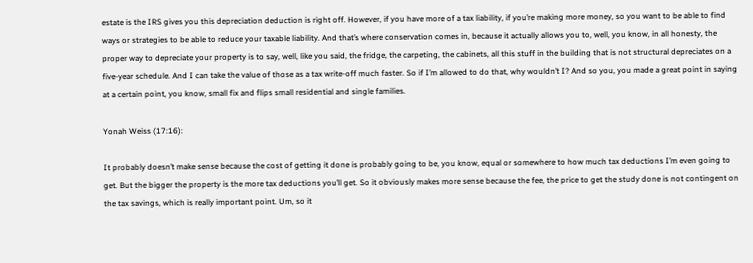estate is the IRS gives you this depreciation deduction is right off. However, if you have more of a tax liability, if you’re making more money, so you want to be able to find ways or strategies to be able to reduce your taxable liability. And that’s where conservation comes in, because it actually allows you to, well, you know, in all honesty, the proper way to depreciate your property is to say, well, like you said, the fridge, the carpeting, the cabinets, all this stuff in the building that is not structural depreciates on a five-year schedule. And I can take the value of those as a tax write-off much faster. So if I’m allowed to do that, why wouldn’t I? And so you, you made a great point in saying at a certain point, you know, small fix and flips small residential and single families.

Yonah Weiss (17:16):

It probably doesn’t make sense because the cost of getting it done is probably going to be, you know, equal or somewhere to how much tax deductions I’m even going to get. But the bigger the property is the more tax deductions you’ll get. So it obviously makes more sense because the fee, the price to get the study done is not contingent on the tax savings, which is really important point. Um, so it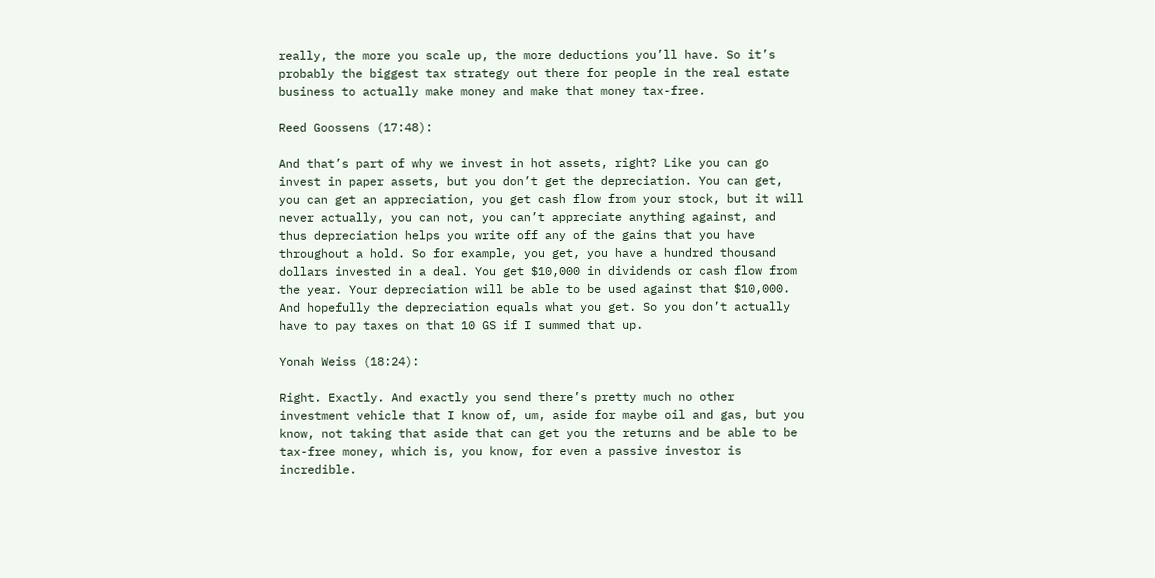really, the more you scale up, the more deductions you’ll have. So it’s probably the biggest tax strategy out there for people in the real estate business to actually make money and make that money tax-free.

Reed Goossens (17:48):

And that’s part of why we invest in hot assets, right? Like you can go invest in paper assets, but you don’t get the depreciation. You can get, you can get an appreciation, you get cash flow from your stock, but it will never actually, you can not, you can’t appreciate anything against, and thus depreciation helps you write off any of the gains that you have throughout a hold. So for example, you get, you have a hundred thousand dollars invested in a deal. You get $10,000 in dividends or cash flow from the year. Your depreciation will be able to be used against that $10,000. And hopefully the depreciation equals what you get. So you don’t actually have to pay taxes on that 10 GS if I summed that up.

Yonah Weiss (18:24):

Right. Exactly. And exactly you send there’s pretty much no other investment vehicle that I know of, um, aside for maybe oil and gas, but you know, not taking that aside that can get you the returns and be able to be tax-free money, which is, you know, for even a passive investor is incredible.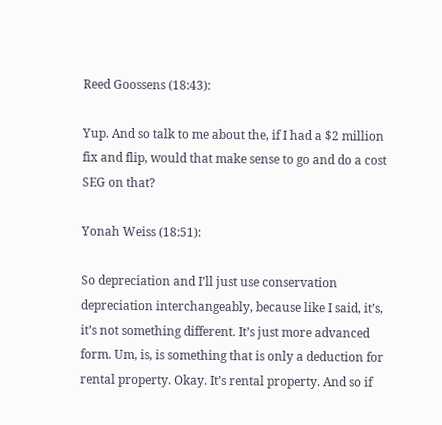Reed Goossens (18:43):

Yup. And so talk to me about the, if I had a $2 million fix and flip, would that make sense to go and do a cost SEG on that?

Yonah Weiss (18:51):

So depreciation and I’ll just use conservation depreciation interchangeably, because like I said, it’s, it’s not something different. It’s just more advanced form. Um, is, is something that is only a deduction for rental property. Okay. It’s rental property. And so if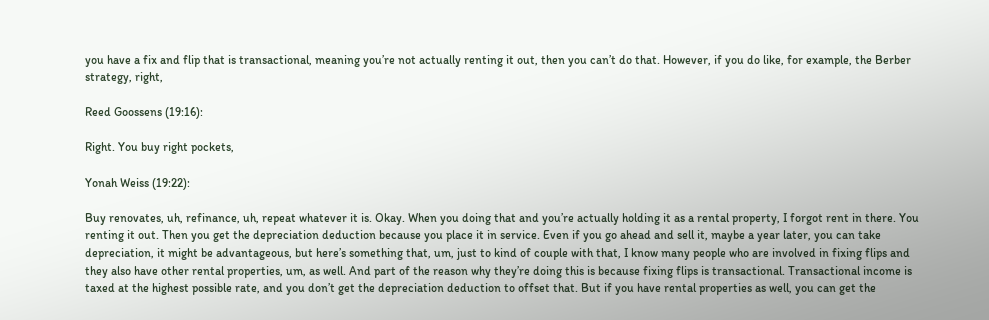you have a fix and flip that is transactional, meaning you’re not actually renting it out, then you can’t do that. However, if you do like, for example, the Berber strategy, right,

Reed Goossens (19:16):

Right. You buy right pockets,

Yonah Weiss (19:22):

Buy renovates, uh, refinance, uh, repeat whatever it is. Okay. When you doing that and you’re actually holding it as a rental property, I forgot rent in there. You renting it out. Then you get the depreciation deduction because you place it in service. Even if you go ahead and sell it, maybe a year later, you can take depreciation, it might be advantageous, but here’s something that, um, just to kind of couple with that, I know many people who are involved in fixing flips and they also have other rental properties, um, as well. And part of the reason why they’re doing this is because fixing flips is transactional. Transactional income is taxed at the highest possible rate, and you don’t get the depreciation deduction to offset that. But if you have rental properties as well, you can get the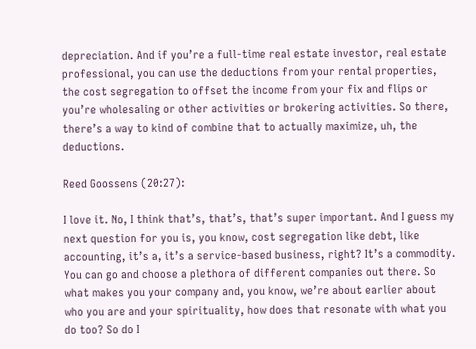depreciation. And if you’re a full-time real estate investor, real estate professional, you can use the deductions from your rental properties, the cost segregation to offset the income from your fix and flips or you’re wholesaling or other activities or brokering activities. So there, there’s a way to kind of combine that to actually maximize, uh, the deductions.

Reed Goossens (20:27):

I love it. No, I think that’s, that’s, that’s super important. And I guess my next question for you is, you know, cost segregation like debt, like accounting, it’s a, it’s a service-based business, right? It’s a commodity. You can go and choose a plethora of different companies out there. So what makes you your company and, you know, we’re about earlier about who you are and your spirituality, how does that resonate with what you do too? So do I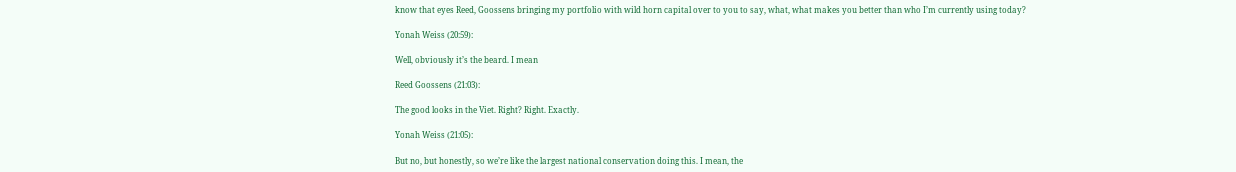know that eyes Reed, Goossens bringing my portfolio with wild horn capital over to you to say, what, what makes you better than who I’m currently using today?

Yonah Weiss (20:59):

Well, obviously it’s the beard. I mean

Reed Goossens (21:03):

The good looks in the Viet. Right? Right. Exactly.

Yonah Weiss (21:05):

But no, but honestly, so we’re like the largest national conservation doing this. I mean, the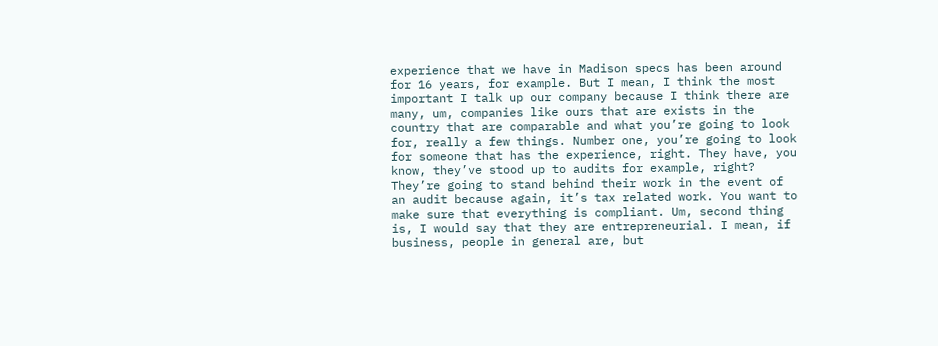experience that we have in Madison specs has been around for 16 years, for example. But I mean, I think the most important I talk up our company because I think there are many, um, companies like ours that are exists in the country that are comparable and what you’re going to look for, really a few things. Number one, you’re going to look for someone that has the experience, right. They have, you know, they’ve stood up to audits for example, right? They’re going to stand behind their work in the event of an audit because again, it’s tax related work. You want to make sure that everything is compliant. Um, second thing is, I would say that they are entrepreneurial. I mean, if business, people in general are, but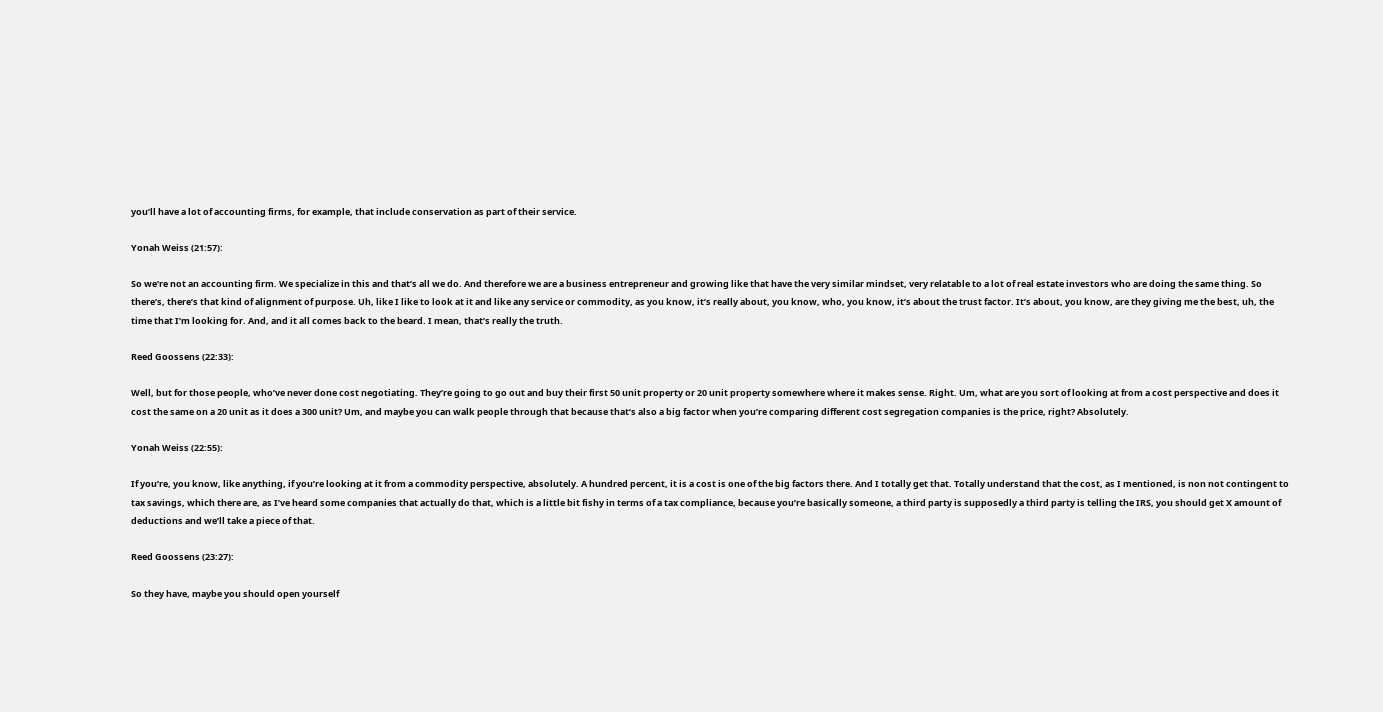you’ll have a lot of accounting firms, for example, that include conservation as part of their service.

Yonah Weiss (21:57):

So we’re not an accounting firm. We specialize in this and that’s all we do. And therefore we are a business entrepreneur and growing like that have the very similar mindset, very relatable to a lot of real estate investors who are doing the same thing. So there’s, there’s that kind of alignment of purpose. Uh, like I like to look at it and like any service or commodity, as you know, it’s really about, you know, who, you know, it’s about the trust factor. It’s about, you know, are they giving me the best, uh, the time that I’m looking for. And, and it all comes back to the beard. I mean, that’s really the truth.

Reed Goossens (22:33):

Well, but for those people, who’ve never done cost negotiating. They’re going to go out and buy their first 50 unit property or 20 unit property somewhere where it makes sense. Right. Um, what are you sort of looking at from a cost perspective and does it cost the same on a 20 unit as it does a 300 unit? Um, and maybe you can walk people through that because that’s also a big factor when you’re comparing different cost segregation companies is the price, right? Absolutely.

Yonah Weiss (22:55):

If you’re, you know, like anything, if you’re looking at it from a commodity perspective, absolutely. A hundred percent, it is a cost is one of the big factors there. And I totally get that. Totally understand that the cost, as I mentioned, is non not contingent to tax savings, which there are, as I’ve heard some companies that actually do that, which is a little bit fishy in terms of a tax compliance, because you’re basically someone, a third party is supposedly a third party is telling the IRS, you should get X amount of deductions and we’ll take a piece of that.

Reed Goossens (23:27):

So they have, maybe you should open yourself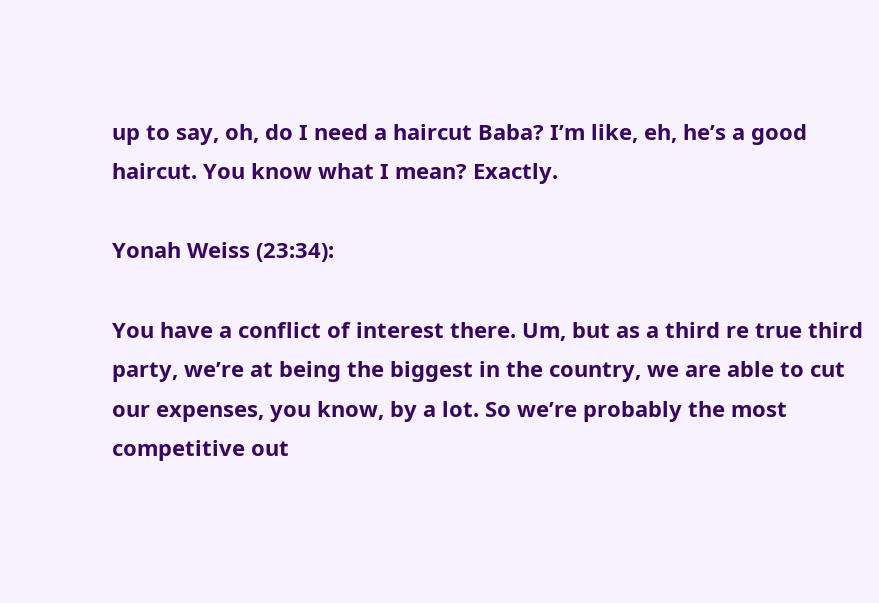up to say, oh, do I need a haircut Baba? I’m like, eh, he’s a good haircut. You know what I mean? Exactly.

Yonah Weiss (23:34):

You have a conflict of interest there. Um, but as a third re true third party, we’re at being the biggest in the country, we are able to cut our expenses, you know, by a lot. So we’re probably the most competitive out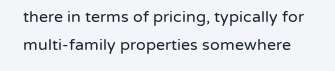there in terms of pricing, typically for multi-family properties somewhere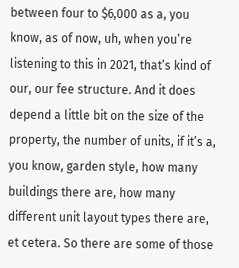between four to $6,000 as a, you know, as of now, uh, when you’re listening to this in 2021, that’s kind of our, our fee structure. And it does depend a little bit on the size of the property, the number of units, if it’s a, you know, garden style, how many buildings there are, how many different unit layout types there are, et cetera. So there are some of those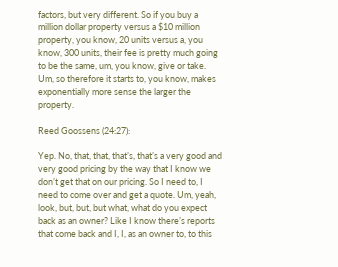factors, but very different. So if you buy a million dollar property versus a $10 million property, you know, 20 units versus a, you know, 300 units, their fee is pretty much going to be the same, um, you know, give or take. Um, so therefore it starts to, you know, makes exponentially more sense the larger the property.

Reed Goossens (24:27):

Yep. No, that, that, that’s, that’s a very good and very good pricing by the way that I know we don’t get that on our pricing. So I need to, I need to come over and get a quote. Um, yeah, look, but, but, but what, what do you expect back as an owner? Like I know there’s reports that come back and I, I, as an owner to, to this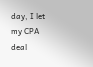day, I let my CPA deal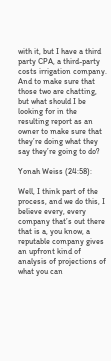with it, but I have a third party CPA, a third-party costs irrigation company. And to make sure that those two are chatting, but what should I be looking for in the resulting report as an owner to make sure that they’re doing what they say they’re going to do?

Yonah Weiss (24:58):

Well, I think part of the process, and we do this, I believe every, every company that’s out there that is a, you know, a reputable company gives an upfront kind of analysis of projections of what you can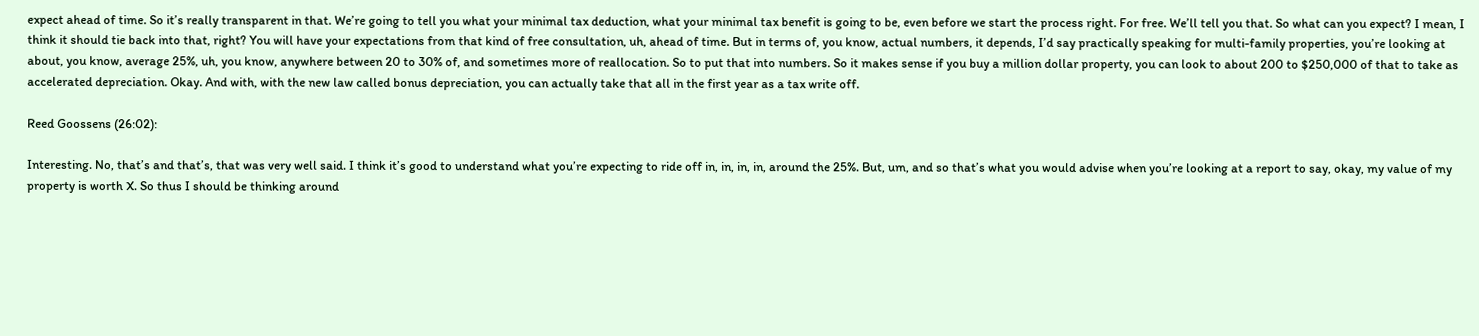expect ahead of time. So it’s really transparent in that. We’re going to tell you what your minimal tax deduction, what your minimal tax benefit is going to be, even before we start the process right. For free. We’ll tell you that. So what can you expect? I mean, I think it should tie back into that, right? You will have your expectations from that kind of free consultation, uh, ahead of time. But in terms of, you know, actual numbers, it depends, I’d say practically speaking for multi-family properties, you’re looking at about, you know, average 25%, uh, you know, anywhere between 20 to 30% of, and sometimes more of reallocation. So to put that into numbers. So it makes sense if you buy a million dollar property, you can look to about 200 to $250,000 of that to take as accelerated depreciation. Okay. And with, with the new law called bonus depreciation, you can actually take that all in the first year as a tax write off.

Reed Goossens (26:02):

Interesting. No, that’s and that’s, that was very well said. I think it’s good to understand what you’re expecting to ride off in, in, in, in, around the 25%. But, um, and so that’s what you would advise when you’re looking at a report to say, okay, my value of my property is worth X. So thus I should be thinking around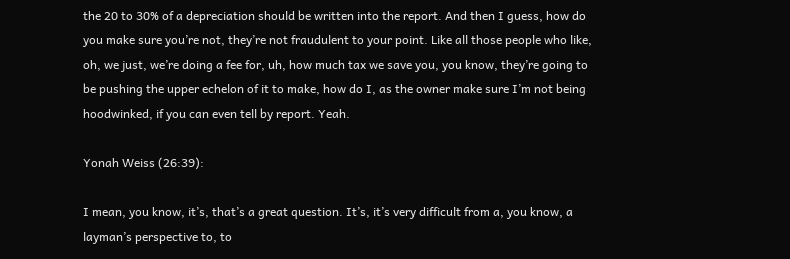the 20 to 30% of a depreciation should be written into the report. And then I guess, how do you make sure you’re not, they’re not fraudulent to your point. Like all those people who like, oh, we just, we’re doing a fee for, uh, how much tax we save you, you know, they’re going to be pushing the upper echelon of it to make, how do I, as the owner make sure I’m not being hoodwinked, if you can even tell by report. Yeah.

Yonah Weiss (26:39):

I mean, you know, it’s, that’s a great question. It’s, it’s very difficult from a, you know, a layman’s perspective to, to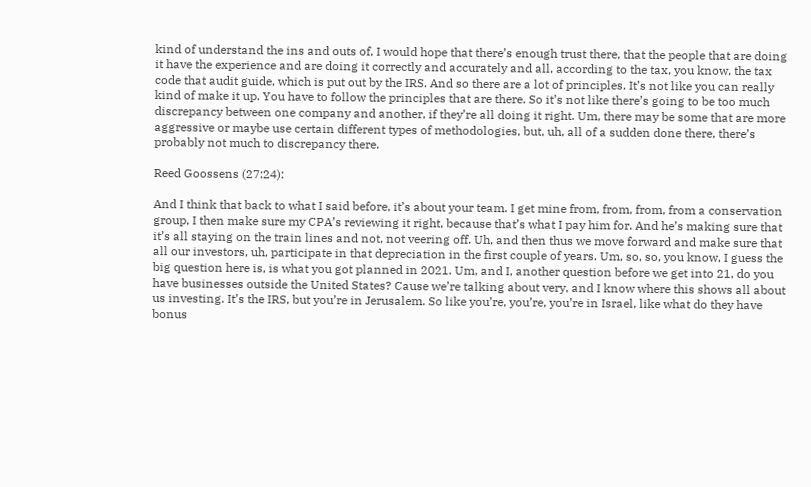kind of understand the ins and outs of, I would hope that there’s enough trust there, that the people that are doing it have the experience and are doing it correctly and accurately and all, according to the tax, you know, the tax code that audit guide, which is put out by the IRS. And so there are a lot of principles. It’s not like you can really kind of make it up. You have to follow the principles that are there. So it’s not like there’s going to be too much discrepancy between one company and another, if they’re all doing it right. Um, there may be some that are more aggressive or maybe use certain different types of methodologies, but, uh, all of a sudden done there, there’s probably not much to discrepancy there.

Reed Goossens (27:24):

And I think that back to what I said before, it’s about your team. I get mine from, from, from, from a conservation group, I then make sure my CPA’s reviewing it right, because that’s what I pay him for. And he’s making sure that it’s all staying on the train lines and not, not veering off. Uh, and then thus we move forward and make sure that all our investors, uh, participate in that depreciation in the first couple of years. Um, so, so, you know, I guess the big question here is, is what you got planned in 2021. Um, and I, another question before we get into 21, do you have businesses outside the United States? Cause we’re talking about very, and I know where this shows all about us investing. It’s the IRS, but you’re in Jerusalem. So like you’re, you’re, you’re in Israel, like what do they have bonus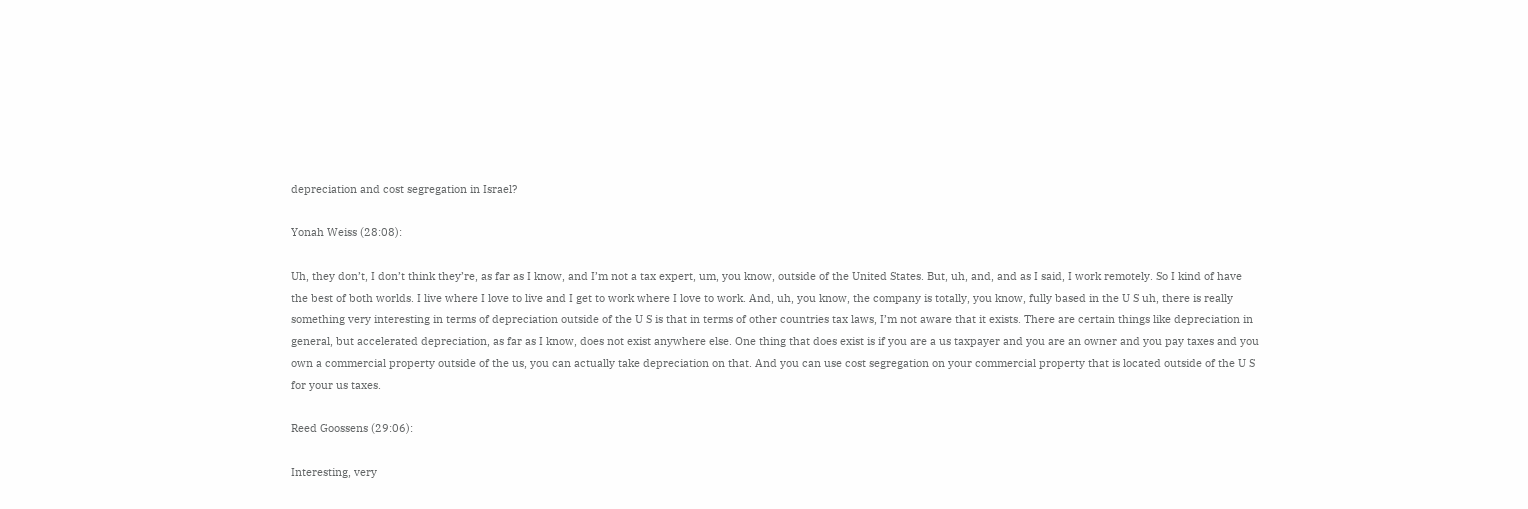depreciation and cost segregation in Israel?

Yonah Weiss (28:08):

Uh, they don’t, I don’t think they’re, as far as I know, and I’m not a tax expert, um, you know, outside of the United States. But, uh, and, and as I said, I work remotely. So I kind of have the best of both worlds. I live where I love to live and I get to work where I love to work. And, uh, you know, the company is totally, you know, fully based in the U S uh, there is really something very interesting in terms of depreciation outside of the U S is that in terms of other countries tax laws, I’m not aware that it exists. There are certain things like depreciation in general, but accelerated depreciation, as far as I know, does not exist anywhere else. One thing that does exist is if you are a us taxpayer and you are an owner and you pay taxes and you own a commercial property outside of the us, you can actually take depreciation on that. And you can use cost segregation on your commercial property that is located outside of the U S for your us taxes.

Reed Goossens (29:06):

Interesting, very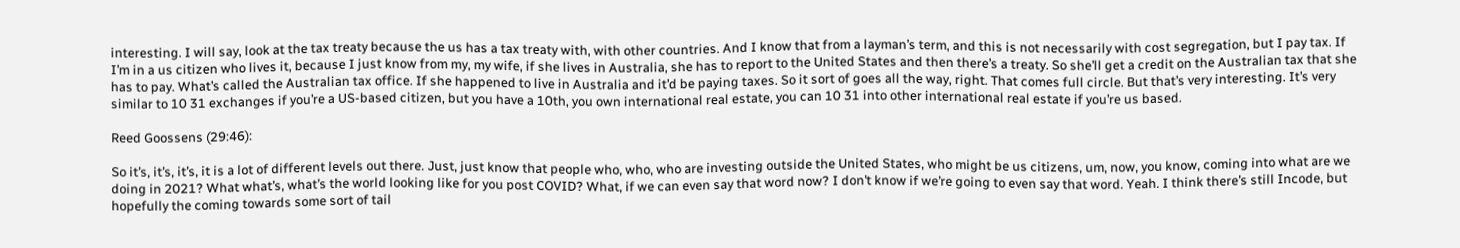interesting. I will say, look at the tax treaty because the us has a tax treaty with, with other countries. And I know that from a layman’s term, and this is not necessarily with cost segregation, but I pay tax. If I’m in a us citizen who lives it, because I just know from my, my wife, if she lives in Australia, she has to report to the United States and then there’s a treaty. So she’ll get a credit on the Australian tax that she has to pay. What’s called the Australian tax office. If she happened to live in Australia and it’d be paying taxes. So it sort of goes all the way, right. That comes full circle. But that’s very interesting. It’s very similar to 10 31 exchanges if you’re a US-based citizen, but you have a 10th, you own international real estate, you can 10 31 into other international real estate if you’re us based.

Reed Goossens (29:46):

So it’s, it’s, it’s, it is a lot of different levels out there. Just, just know that people who, who, who are investing outside the United States, who might be us citizens, um, now, you know, coming into what are we doing in 2021? What what’s, what’s the world looking like for you post COVID? What, if we can even say that word now? I don’t know if we’re going to even say that word. Yeah. I think there’s still Incode, but hopefully the coming towards some sort of tail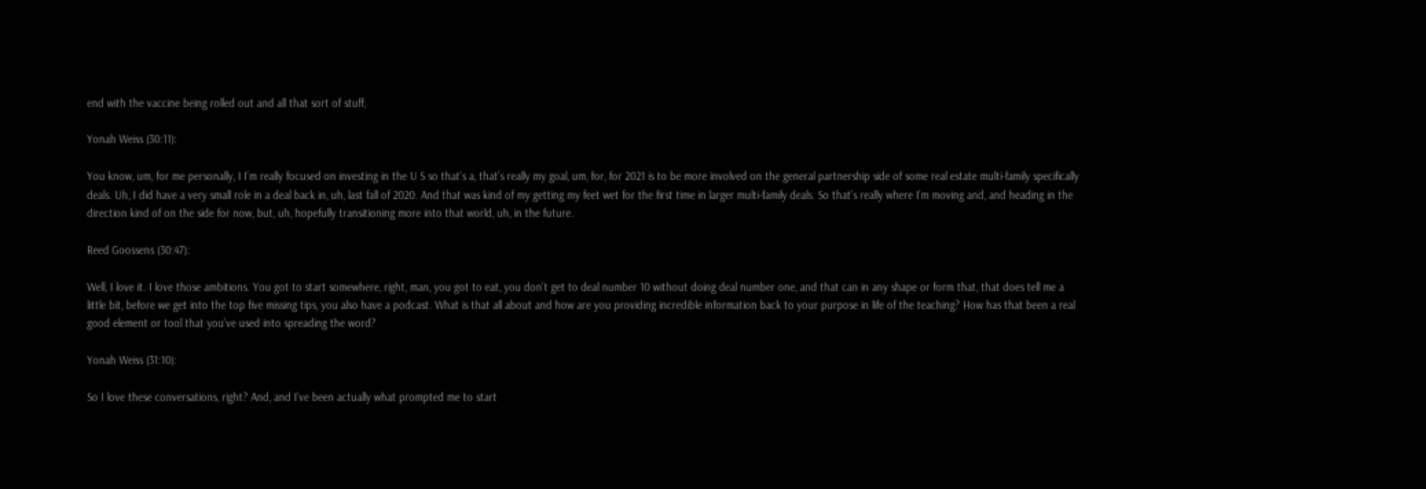end with the vaccine being rolled out and all that sort of stuff,

Yonah Weiss (30:11):

You know, um, for me personally, I I’m really focused on investing in the U S so that’s a, that’s really my goal, um, for, for 2021 is to be more involved on the general partnership side of some real estate multi-family specifically deals. Uh, I did have a very small role in a deal back in, uh, last fall of 2020. And that was kind of my getting my feet wet for the first time in larger multi-family deals. So that’s really where I’m moving and, and heading in the direction kind of on the side for now, but, uh, hopefully transitioning more into that world, uh, in the future.

Reed Goossens (30:47):

Well, I love it. I love those ambitions. You got to start somewhere, right, man, you got to eat, you don’t get to deal number 10 without doing deal number one, and that can in any shape or form that, that does tell me a little bit, before we get into the top five missing tips, you also have a podcast. What is that all about and how are you providing incredible information back to your purpose in life of the teaching? How has that been a real good element or tool that you’ve used into spreading the word?

Yonah Weiss (31:10):

So I love these conversations, right? And, and I’ve been actually what prompted me to start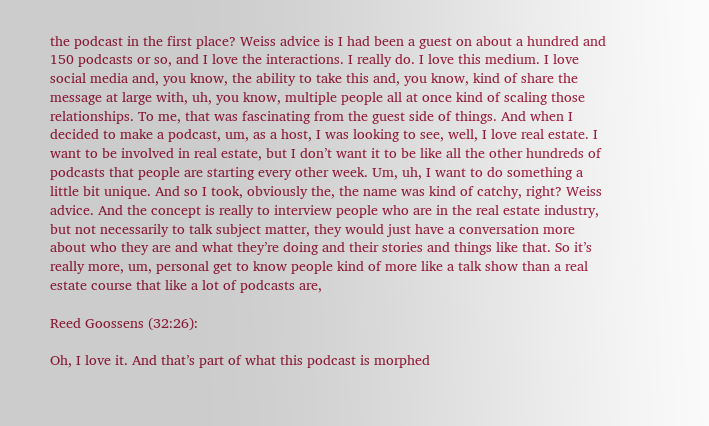the podcast in the first place? Weiss advice is I had been a guest on about a hundred and 150 podcasts or so, and I love the interactions. I really do. I love this medium. I love social media and, you know, the ability to take this and, you know, kind of share the message at large with, uh, you know, multiple people all at once kind of scaling those relationships. To me, that was fascinating from the guest side of things. And when I decided to make a podcast, um, as a host, I was looking to see, well, I love real estate. I want to be involved in real estate, but I don’t want it to be like all the other hundreds of podcasts that people are starting every other week. Um, uh, I want to do something a little bit unique. And so I took, obviously the, the name was kind of catchy, right? Weiss advice. And the concept is really to interview people who are in the real estate industry, but not necessarily to talk subject matter, they would just have a conversation more about who they are and what they’re doing and their stories and things like that. So it’s really more, um, personal get to know people kind of more like a talk show than a real estate course that like a lot of podcasts are,

Reed Goossens (32:26):

Oh, I love it. And that’s part of what this podcast is morphed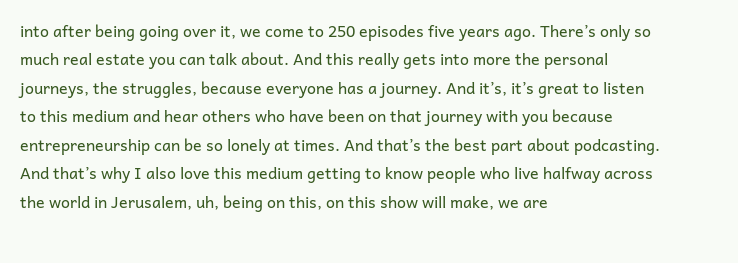into after being going over it, we come to 250 episodes five years ago. There’s only so much real estate you can talk about. And this really gets into more the personal journeys, the struggles, because everyone has a journey. And it’s, it’s great to listen to this medium and hear others who have been on that journey with you because entrepreneurship can be so lonely at times. And that’s the best part about podcasting. And that’s why I also love this medium getting to know people who live halfway across the world in Jerusalem, uh, being on this, on this show will make, we are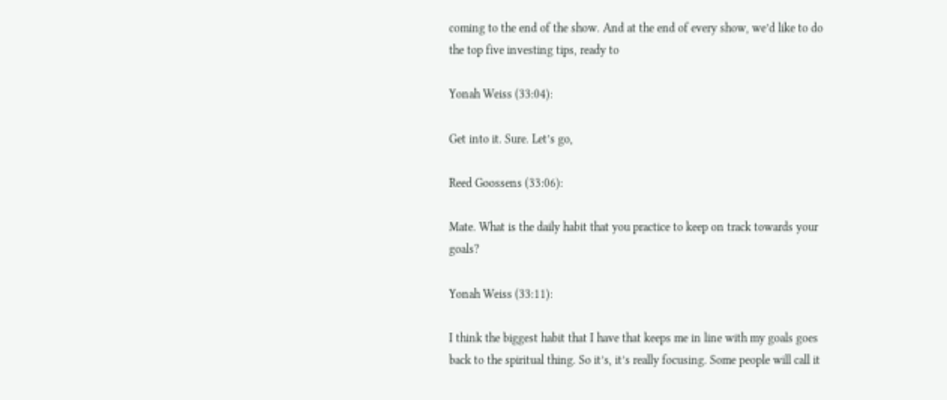coming to the end of the show. And at the end of every show, we’d like to do the top five investing tips, ready to

Yonah Weiss (33:04):

Get into it. Sure. Let’s go,

Reed Goossens (33:06):

Mate. What is the daily habit that you practice to keep on track towards your goals?

Yonah Weiss (33:11):

I think the biggest habit that I have that keeps me in line with my goals goes back to the spiritual thing. So it’s, it’s really focusing. Some people will call it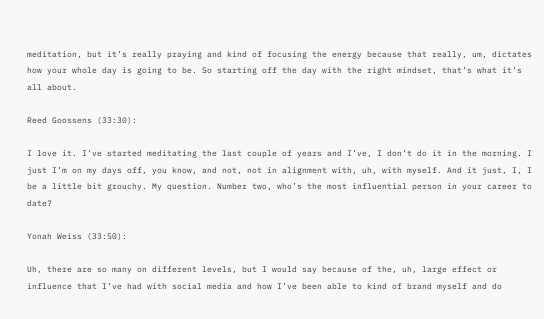meditation, but it’s really praying and kind of focusing the energy because that really, um, dictates how your whole day is going to be. So starting off the day with the right mindset, that’s what it’s all about.

Reed Goossens (33:30):

I love it. I’ve started meditating the last couple of years and I’ve, I don’t do it in the morning. I just I’m on my days off, you know, and not, not in alignment with, uh, with myself. And it just, I, I be a little bit grouchy. My question. Number two, who’s the most influential person in your career to date?

Yonah Weiss (33:50):

Uh, there are so many on different levels, but I would say because of the, uh, large effect or influence that I’ve had with social media and how I’ve been able to kind of brand myself and do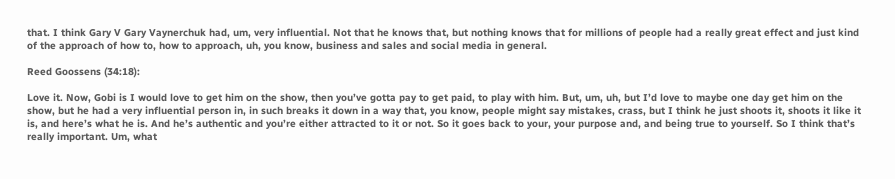that. I think Gary V Gary Vaynerchuk had, um, very influential. Not that he knows that, but nothing knows that for millions of people had a really great effect and just kind of the approach of how to, how to approach, uh, you know, business and sales and social media in general.

Reed Goossens (34:18):

Love it. Now, Gobi is I would love to get him on the show, then you’ve gotta pay to get paid, to play with him. But, um, uh, but I’d love to maybe one day get him on the show, but he had a very influential person in, in such breaks it down in a way that, you know, people might say mistakes, crass, but I think he just shoots it, shoots it like it is, and here’s what he is. And he’s authentic and you’re either attracted to it or not. So it goes back to your, your purpose and, and being true to yourself. So I think that’s really important. Um, what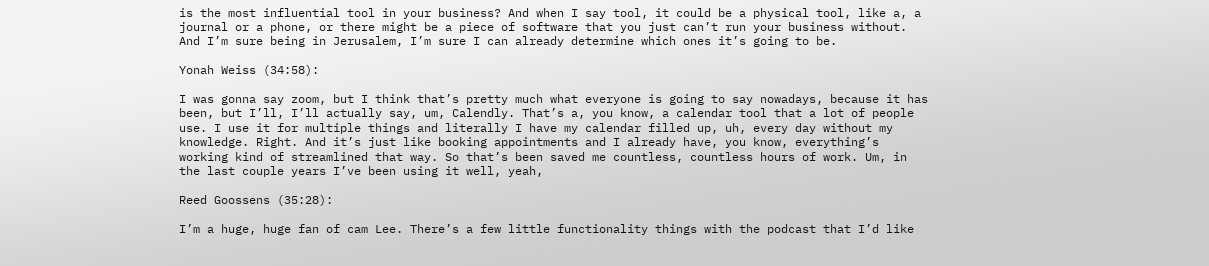is the most influential tool in your business? And when I say tool, it could be a physical tool, like a, a journal or a phone, or there might be a piece of software that you just can’t run your business without. And I’m sure being in Jerusalem, I’m sure I can already determine which ones it’s going to be.

Yonah Weiss (34:58):

I was gonna say zoom, but I think that’s pretty much what everyone is going to say nowadays, because it has been, but I’ll, I’ll actually say, um, Calendly. That’s a, you know, a calendar tool that a lot of people use. I use it for multiple things and literally I have my calendar filled up, uh, every day without my knowledge. Right. And it’s just like booking appointments and I already have, you know, everything’s working kind of streamlined that way. So that’s been saved me countless, countless hours of work. Um, in the last couple years I’ve been using it well, yeah,

Reed Goossens (35:28):

I’m a huge, huge fan of cam Lee. There’s a few little functionality things with the podcast that I’d like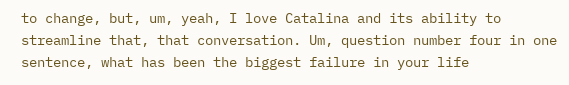to change, but, um, yeah, I love Catalina and its ability to streamline that, that conversation. Um, question number four in one sentence, what has been the biggest failure in your life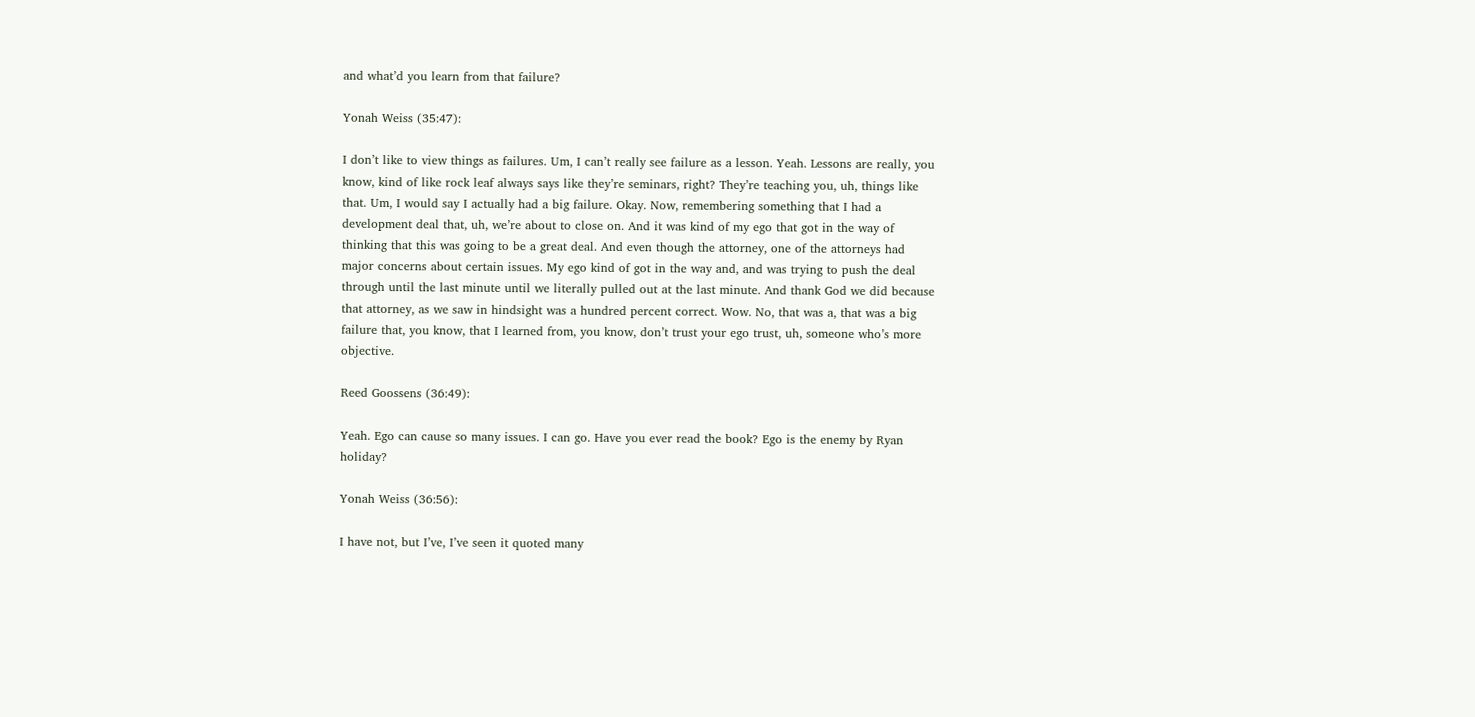and what’d you learn from that failure?

Yonah Weiss (35:47):

I don’t like to view things as failures. Um, I can’t really see failure as a lesson. Yeah. Lessons are really, you know, kind of like rock leaf always says like they’re seminars, right? They’re teaching you, uh, things like that. Um, I would say I actually had a big failure. Okay. Now, remembering something that I had a development deal that, uh, we’re about to close on. And it was kind of my ego that got in the way of thinking that this was going to be a great deal. And even though the attorney, one of the attorneys had major concerns about certain issues. My ego kind of got in the way and, and was trying to push the deal through until the last minute until we literally pulled out at the last minute. And thank God we did because that attorney, as we saw in hindsight was a hundred percent correct. Wow. No, that was a, that was a big failure that, you know, that I learned from, you know, don’t trust your ego trust, uh, someone who’s more objective.

Reed Goossens (36:49):

Yeah. Ego can cause so many issues. I can go. Have you ever read the book? Ego is the enemy by Ryan holiday?

Yonah Weiss (36:56):

I have not, but I’ve, I’ve seen it quoted many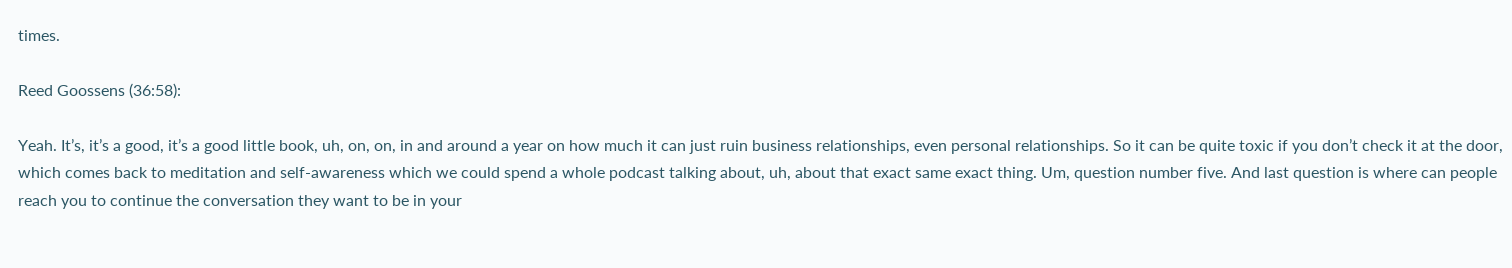times.

Reed Goossens (36:58):

Yeah. It’s, it’s a good, it’s a good little book, uh, on, on, in and around a year on how much it can just ruin business relationships, even personal relationships. So it can be quite toxic if you don’t check it at the door, which comes back to meditation and self-awareness which we could spend a whole podcast talking about, uh, about that exact same exact thing. Um, question number five. And last question is where can people reach you to continue the conversation they want to be in your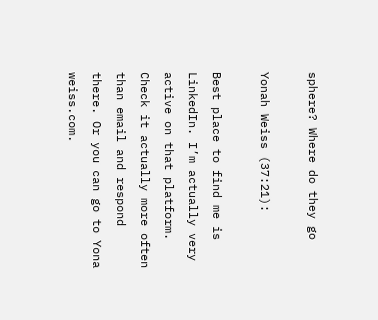sphere? Where do they go

Yonah Weiss (37:21):

Best place to find me is LinkedIn. I’m actually very active on that platform. Check it actually more often than email and respond there. Or you can go to Yona weiss.com.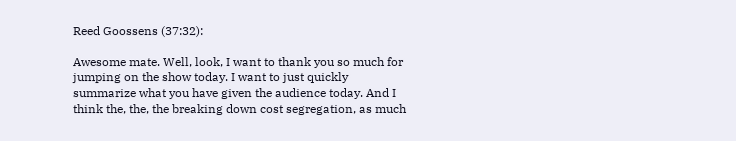Reed Goossens (37:32):

Awesome mate. Well, look, I want to thank you so much for jumping on the show today. I want to just quickly summarize what you have given the audience today. And I think the, the, the breaking down cost segregation, as much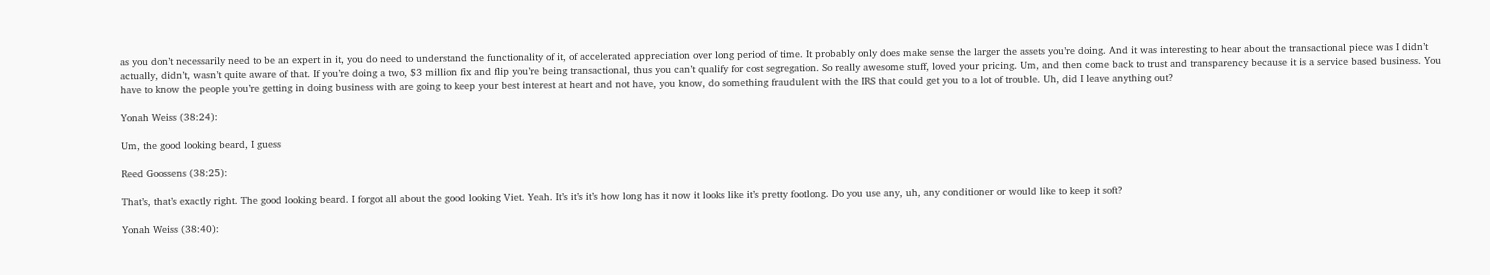as you don’t necessarily need to be an expert in it, you do need to understand the functionality of it, of accelerated appreciation over long period of time. It probably only does make sense the larger the assets you’re doing. And it was interesting to hear about the transactional piece was I didn’t actually, didn’t, wasn’t quite aware of that. If you’re doing a two, $3 million fix and flip you’re being transactional, thus you can’t qualify for cost segregation. So really awesome stuff, loved your pricing. Um, and then come back to trust and transparency because it is a service based business. You have to know the people you’re getting in doing business with are going to keep your best interest at heart and not have, you know, do something fraudulent with the IRS that could get you to a lot of trouble. Uh, did I leave anything out?

Yonah Weiss (38:24):

Um, the good looking beard, I guess

Reed Goossens (38:25):

That’s, that’s exactly right. The good looking beard. I forgot all about the good looking Viet. Yeah. It’s it’s it’s how long has it now it looks like it’s pretty footlong. Do you use any, uh, any conditioner or would like to keep it soft?

Yonah Weiss (38:40):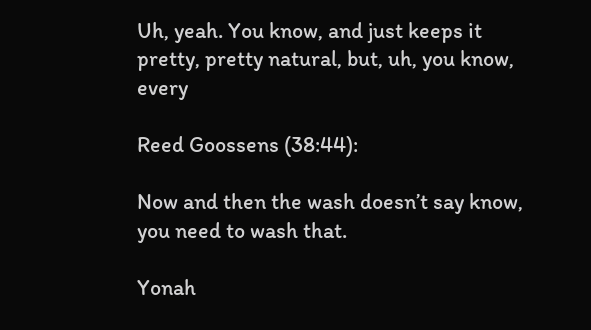Uh, yeah. You know, and just keeps it pretty, pretty natural, but, uh, you know, every

Reed Goossens (38:44):

Now and then the wash doesn’t say know, you need to wash that.

Yonah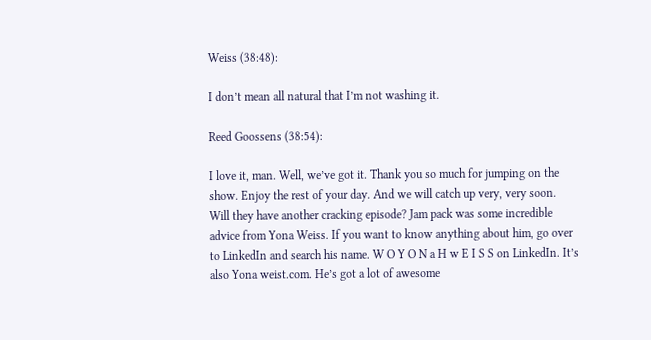Weiss (38:48):

I don’t mean all natural that I’m not washing it.

Reed Goossens (38:54):

I love it, man. Well, we’ve got it. Thank you so much for jumping on the show. Enjoy the rest of your day. And we will catch up very, very soon. Will they have another cracking episode? Jam pack was some incredible advice from Yona Weiss. If you want to know anything about him, go over to LinkedIn and search his name. W O Y O N a H w E I S S on LinkedIn. It’s also Yona weist.com. He’s got a lot of awesome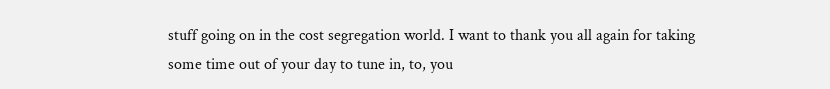stuff going on in the cost segregation world. I want to thank you all again for taking some time out of your day to tune in, to, you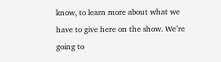know, to learn more about what we have to give here on the show. We’re going to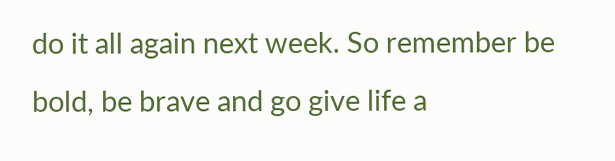do it all again next week. So remember be bold, be brave and go give life a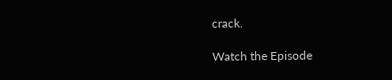crack.

Watch the Episode